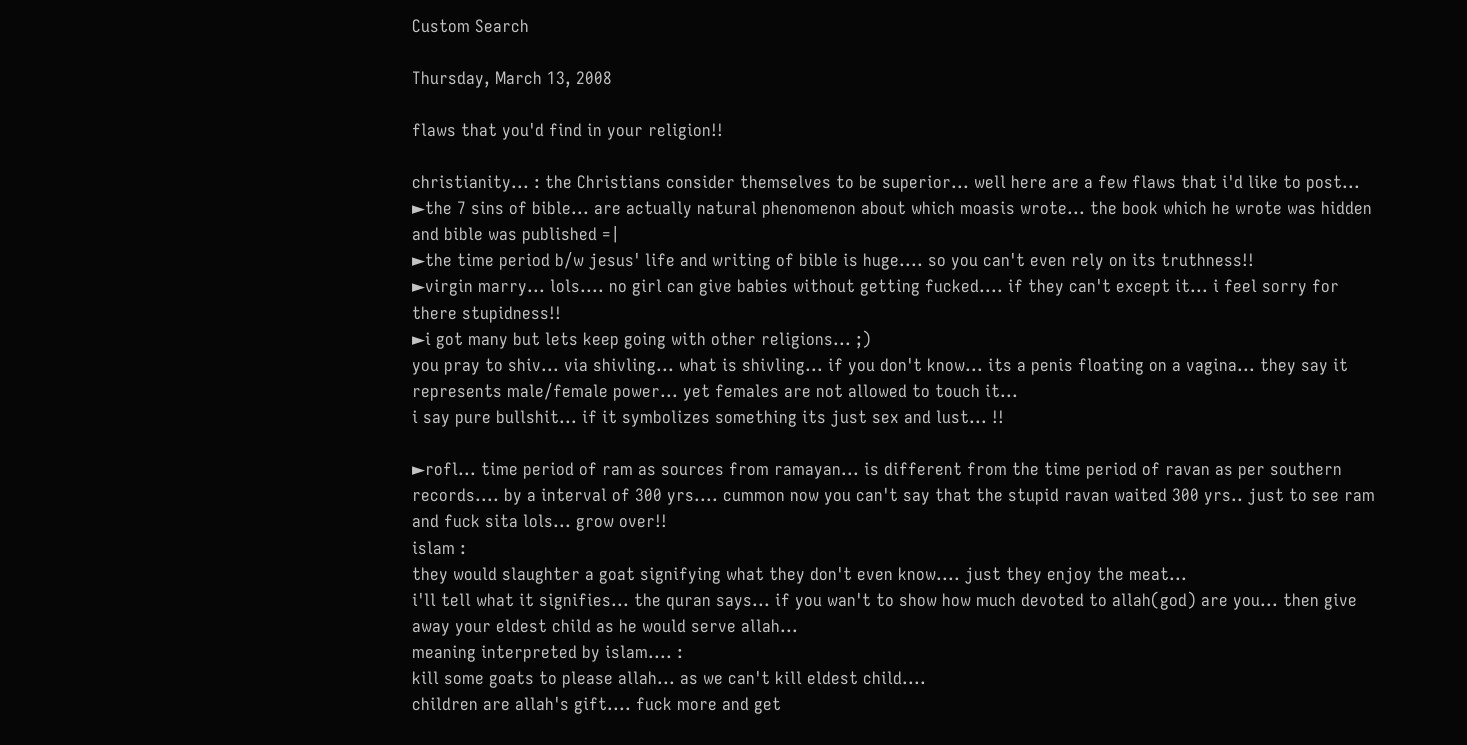Custom Search

Thursday, March 13, 2008

flaws that you'd find in your religion!!

christianity... : the Christians consider themselves to be superior... well here are a few flaws that i'd like to post...
►the 7 sins of bible... are actually natural phenomenon about which moasis wrote... the book which he wrote was hidden and bible was published =|
►the time period b/w jesus' life and writing of bible is huge.... so you can't even rely on its truthness!!
►virgin marry... lols.... no girl can give babies without getting fucked.... if they can't except it... i feel sorry for there stupidness!!
►i got many but lets keep going with other religions... ;)
you pray to shiv... via shivling... what is shivling... if you don't know... its a penis floating on a vagina... they say it represents male/female power... yet females are not allowed to touch it...
i say pure bullshit... if it symbolizes something its just sex and lust... !!

►rofl... time period of ram as sources from ramayan... is different from the time period of ravan as per southern records.... by a interval of 300 yrs.... cummon now you can't say that the stupid ravan waited 300 yrs.. just to see ram and fuck sita lols... grow over!!
islam :
they would slaughter a goat signifying what they don't even know.... just they enjoy the meat...
i'll tell what it signifies... the quran says... if you wan't to show how much devoted to allah(god) are you... then give away your eldest child as he would serve allah...
meaning interpreted by islam.... :
kill some goats to please allah... as we can't kill eldest child....
children are allah's gift.... fuck more and get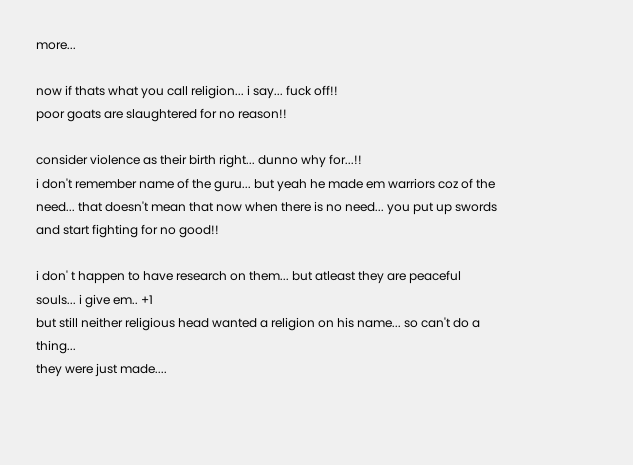more...

now if thats what you call religion... i say... fuck off!!
poor goats are slaughtered for no reason!!

consider violence as their birth right... dunno why for...!!
i don't remember name of the guru... but yeah he made em warriors coz of the need... that doesn't mean that now when there is no need... you put up swords and start fighting for no good!!

i don' t happen to have research on them... but atleast they are peaceful souls... i give em.. +1
but still neither religious head wanted a religion on his name... so can't do a thing...
they were just made....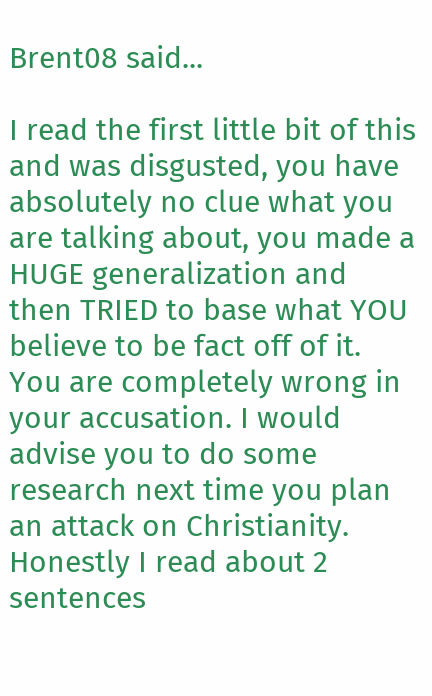Brent08 said...

I read the first little bit of this and was disgusted, you have absolutely no clue what you are talking about, you made a HUGE generalization and then TRIED to base what YOU believe to be fact off of it. You are completely wrong in your accusation. I would advise you to do some research next time you plan an attack on Christianity. Honestly I read about 2 sentences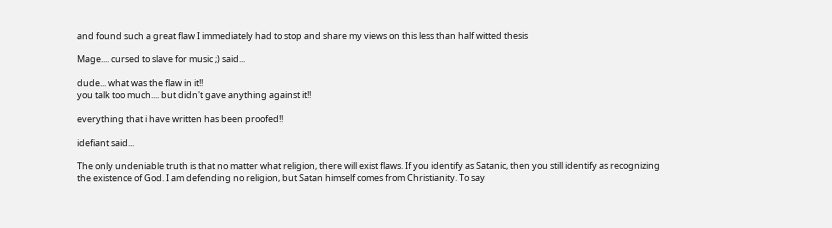and found such a great flaw I immediately had to stop and share my views on this less than half witted thesis

Mage.... cursed to slave for music ;) said...

dude... what was the flaw in it!!
you talk too much.... but didn't gave anything against it!!

everything that i have written has been proofed!!

idefiant said...

The only undeniable truth is that no matter what religion, there will exist flaws. If you identify as Satanic, then you still identify as recognizing the existence of God. I am defending no religion, but Satan himself comes from Christianity. To say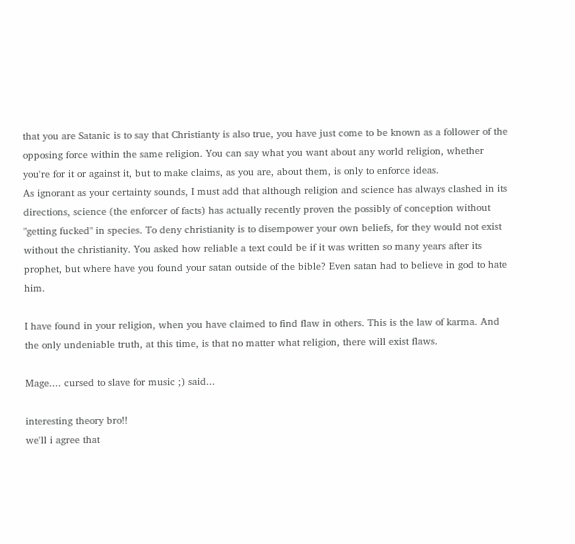that you are Satanic is to say that Christianty is also true, you have just come to be known as a follower of the opposing force within the same religion. You can say what you want about any world religion, whether you're for it or against it, but to make claims, as you are, about them, is only to enforce ideas.
As ignorant as your certainty sounds, I must add that although religion and science has always clashed in its directions, science (the enforcer of facts) has actually recently proven the possibly of conception without "getting fucked" in species. To deny christianity is to disempower your own beliefs, for they would not exist without the christianity. You asked how reliable a text could be if it was written so many years after its prophet, but where have you found your satan outside of the bible? Even satan had to believe in god to hate him.

I have found in your religion, when you have claimed to find flaw in others. This is the law of karma. And the only undeniable truth, at this time, is that no matter what religion, there will exist flaws.

Mage.... cursed to slave for music ;) said...

interesting theory bro!!
we'll i agree that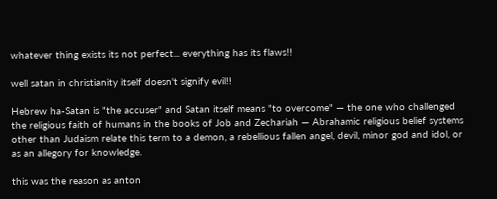whatever thing exists its not perfect... everything has its flaws!!

well satan in christianity itself doesn't signify evil!!

Hebrew ha-Satan is "the accuser" and Satan itself means "to overcome" — the one who challenged the religious faith of humans in the books of Job and Zechariah — Abrahamic religious belief systems other than Judaism relate this term to a demon, a rebellious fallen angel, devil, minor god and idol, or as an allegory for knowledge.

this was the reason as anton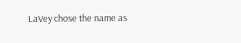LaVey chose the name as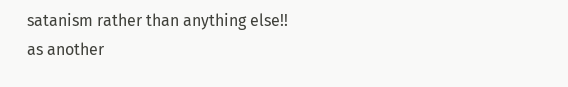satanism rather than anything else!!
as another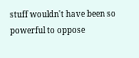stuff wouldn't have been so powerful to oppose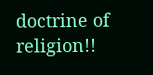doctrine of religion!!